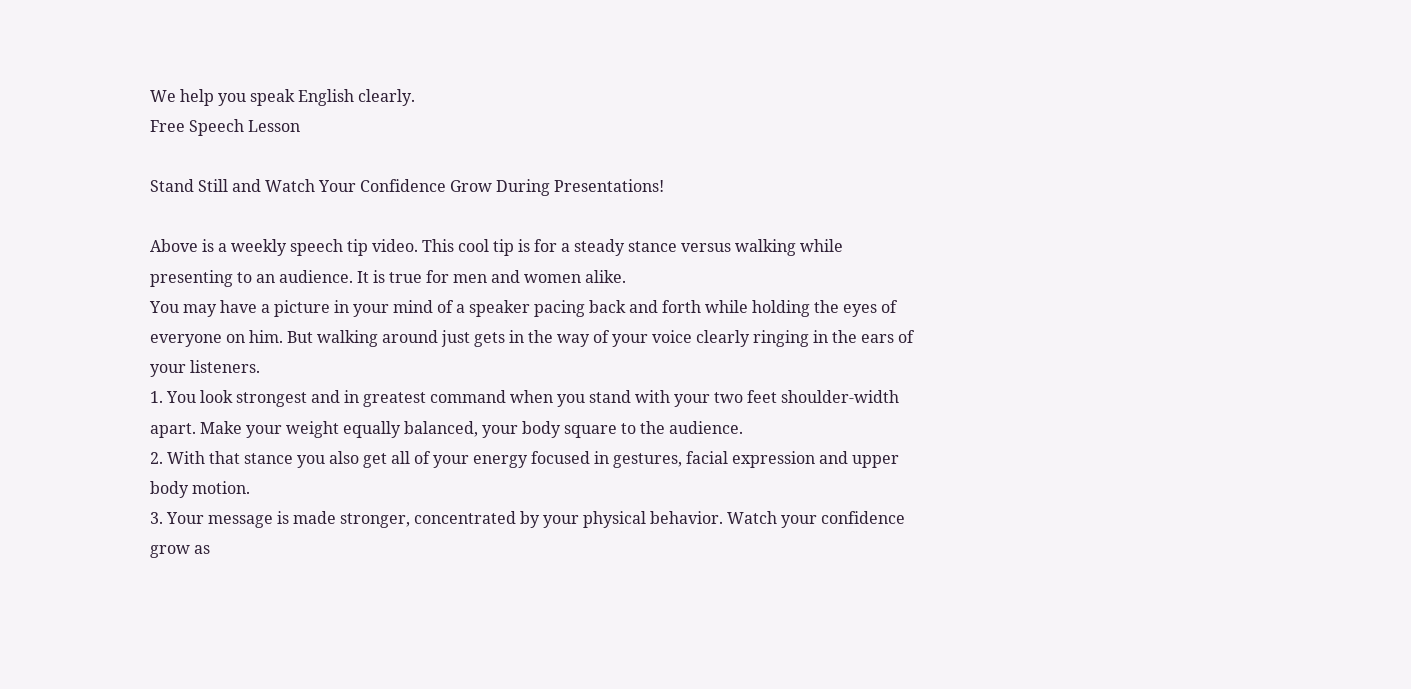We help you speak English clearly.
Free Speech Lesson

Stand Still and Watch Your Confidence Grow During Presentations!

Above is a weekly speech tip video. This cool tip is for a steady stance versus walking while presenting to an audience. It is true for men and women alike.
You may have a picture in your mind of a speaker pacing back and forth while holding the eyes of everyone on him. But walking around just gets in the way of your voice clearly ringing in the ears of your listeners.
1. You look strongest and in greatest command when you stand with your two feet shoulder-width apart. Make your weight equally balanced, your body square to the audience.
2. With that stance you also get all of your energy focused in gestures, facial expression and upper body motion.
3. Your message is made stronger, concentrated by your physical behavior. Watch your confidence grow as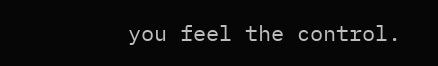you feel the control.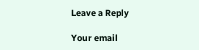Leave a Reply

Your email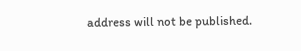address will not be published.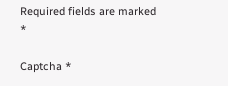Required fields are marked *

Captcha *